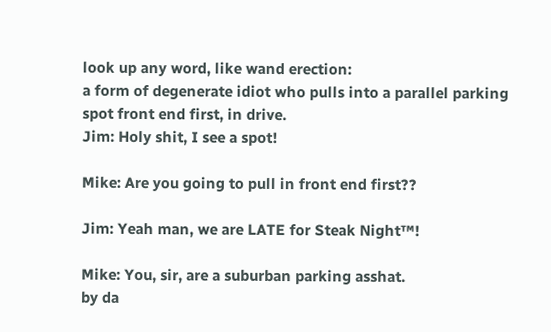look up any word, like wand erection:
a form of degenerate idiot who pulls into a parallel parking spot front end first, in drive.
Jim: Holy shit, I see a spot!

Mike: Are you going to pull in front end first??

Jim: Yeah man, we are LATE for Steak Night™!

Mike: You, sir, are a suburban parking asshat.
by da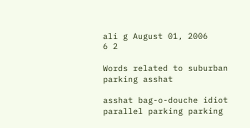ali g August 01, 2006
6 2

Words related to suburban parking asshat

asshat bag-o-douche idiot parallel parking parking